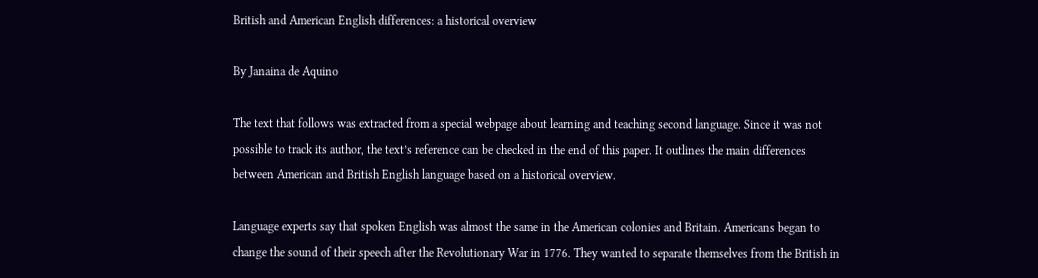British and American English differences: a historical overview

By Janaina de Aquino

The text that follows was extracted from a special webpage about learning and teaching second language. Since it was not possible to track its author, the text’s reference can be checked in the end of this paper. It outlines the main differences between American and British English language based on a historical overview.

Language experts say that spoken English was almost the same in the American colonies and Britain. Americans began to change the sound of their speech after the Revolutionary War in 1776. They wanted to separate themselves from the British in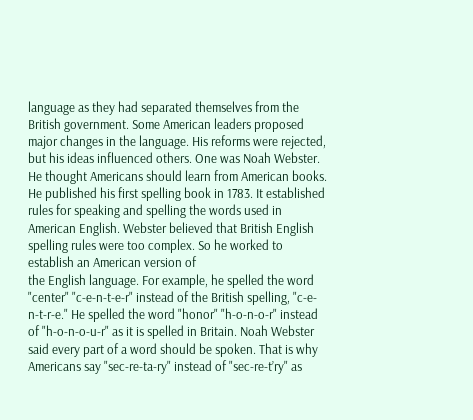language as they had separated themselves from the British government. Some American leaders proposed major changes in the language. His reforms were rejected, but his ideas influenced others. One was Noah Webster. He thought Americans should learn from American books. He published his first spelling book in 1783. It established rules for speaking and spelling the words used in American English. Webster believed that British English spelling rules were too complex. So he worked to establish an American version of
the English language. For example, he spelled the word "center" "c-e-n-t-e-r" instead of the British spelling, "c-e-n-t-r-e." He spelled the word "honor" "h-o-n-o-r" instead of "h-o-n-o-u-r" as it is spelled in Britain. Noah Webster said every part of a word should be spoken. That is why Americans say "sec-re-ta-ry" instead of "sec-re-t’ry" as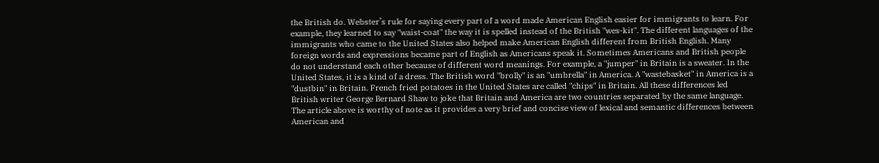the British do. Webster’s rule for saying every part of a word made American English easier for immigrants to learn. For example, they learned to say "waist-coat" the way it is spelled instead of the British "wes-kit". The different languages of the immigrants who came to the United States also helped make American English different from British English. Many foreign words and expressions became part of English as Americans speak it. Sometimes Americans and British people do not understand each other because of different word meanings. For example, a "jumper" in Britain is a sweater. In the United States, it is a kind of a dress. The British word "brolly" is an "umbrella" in America. A "wastebasket" in America is a "dustbin" in Britain. French fried potatoes in the United States are called "chips" in Britain. All these differences led British writer George Bernard Shaw to joke that Britain and America are two countries separated by the same language.
The article above is worthy of note as it provides a very brief and concise view of lexical and semantic differences between American and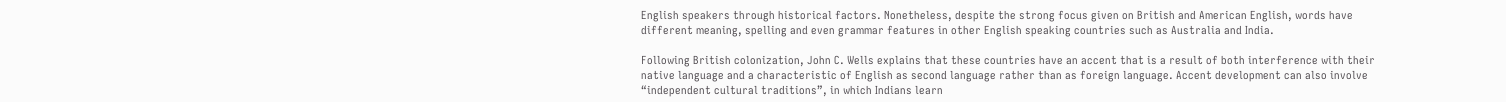English speakers through historical factors. Nonetheless, despite the strong focus given on British and American English, words have different meaning, spelling and even grammar features in other English speaking countries such as Australia and India.

Following British colonization, John C. Wells explains that these countries have an accent that is a result of both interference with their native language and a characteristic of English as second language rather than as foreign language. Accent development can also involve “independent cultural traditions”, in which Indians learn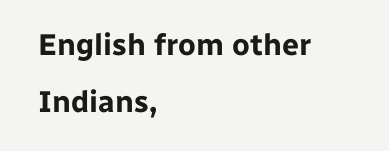English from other Indians,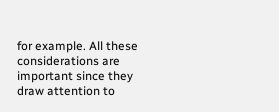for example. All these considerations are important since they draw attention to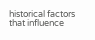historical factors that influence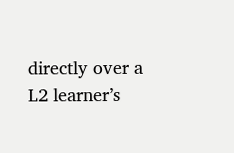directly over a L2 learner’s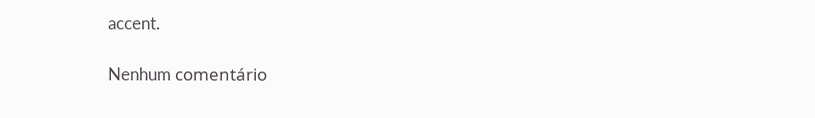accent.

Nenhum comentário